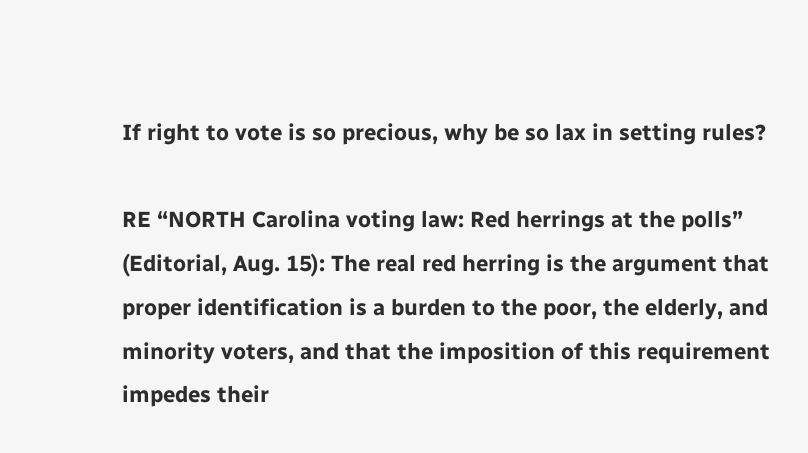If right to vote is so precious, why be so lax in setting rules?

RE “NORTH Carolina voting law: Red herrings at the polls” (Editorial, Aug. 15): The real red herring is the argument that proper identification is a burden to the poor, the elderly, and minority voters, and that the imposition of this requirement impedes their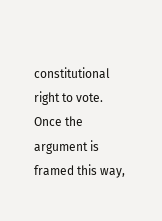constitutional right to vote. Once the argument is framed this way,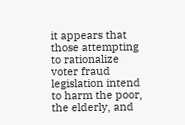it appears that those attempting to rationalize voter fraud legislation intend to harm the poor, the elderly, and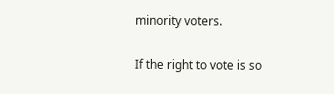minority voters.

If the right to vote is so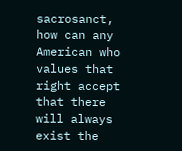sacrosanct, how can any American who values that right accept that there will always exist the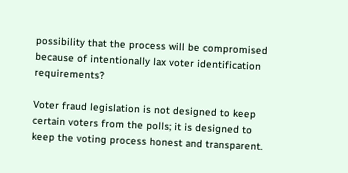possibility that the process will be compromised because of intentionally lax voter identification requirements?

Voter fraud legislation is not designed to keep certain voters from the polls; it is designed to keep the voting process honest and transparent.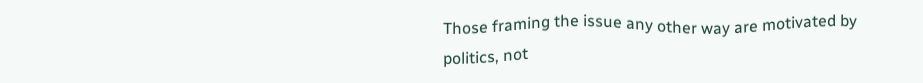Those framing the issue any other way are motivated by politics, not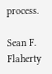process.

Sean F. Flaherty